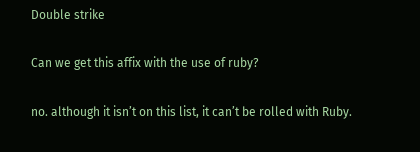Double strike

Can we get this affix with the use of ruby?

no. although it isn’t on this list, it can’t be rolled with Ruby.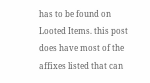has to be found on Looted Items. this post does have most of the affixes listed that can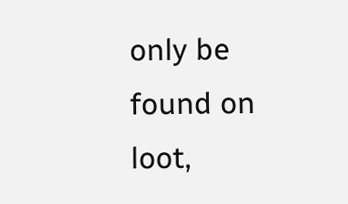only be found on loot,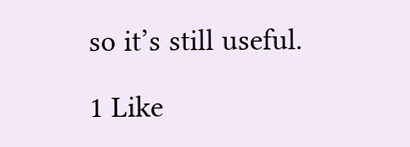so it’s still useful.

1 Like